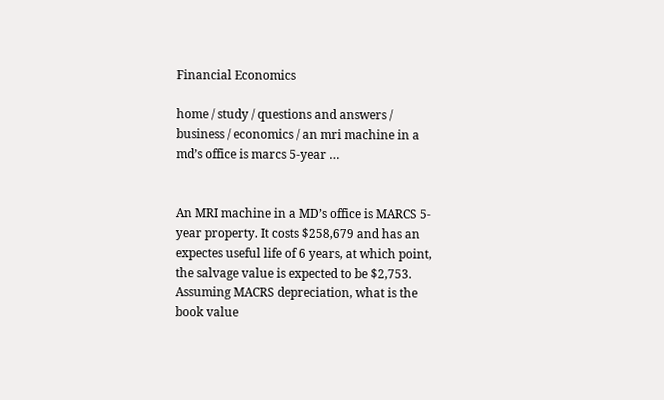Financial Economics

home / study / questions and answers / business / economics / an mri machine in a md’s office is marcs 5-year …


An MRI machine in a MD’s office is MARCS 5-year property. It costs $258,679 and has an expectes useful life of 6 years, at which point, the salvage value is expected to be $2,753. Assuming MACRS depreciation, what is the book value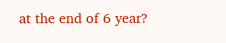at the end of 6 year?